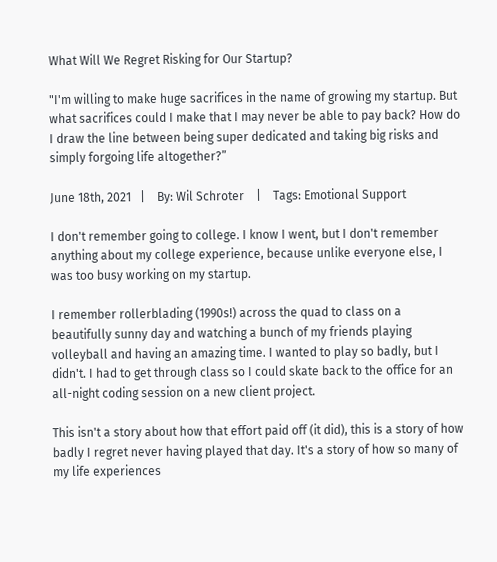What Will We Regret Risking for Our Startup?

"I'm willing to make huge sacrifices in the name of growing my startup. But what sacrifices could I make that I may never be able to pay back? How do I draw the line between being super dedicated and taking big risks and simply forgoing life altogether?”

June 18th, 2021   |    By: Wil Schroter    |    Tags: Emotional Support

I don't remember going to college. I know I went, but I don't remember anything about my college experience, because unlike everyone else, I was too busy working on my startup.

I remember rollerblading (1990s!) across the quad to class on a beautifully sunny day and watching a bunch of my friends playing volleyball and having an amazing time. I wanted to play so badly, but I didn't. I had to get through class so I could skate back to the office for an all-night coding session on a new client project.

This isn't a story about how that effort paid off (it did), this is a story of how badly I regret never having played that day. It's a story of how so many of my life experiences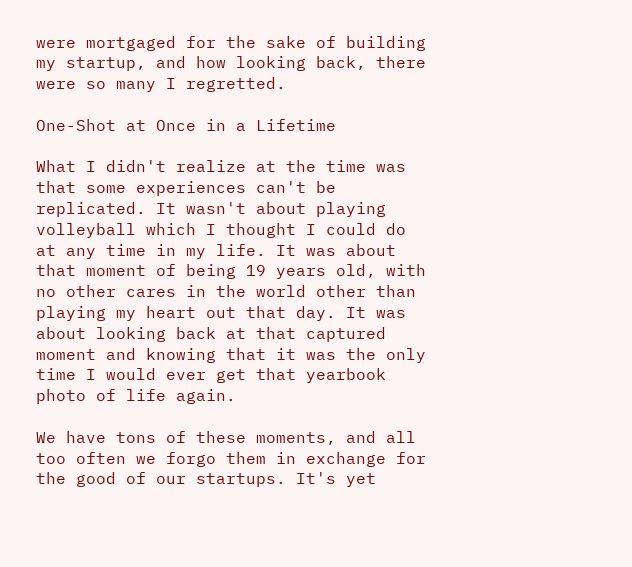were mortgaged for the sake of building my startup, and how looking back, there were so many I regretted.

One-Shot at Once in a Lifetime

What I didn't realize at the time was that some experiences can't be replicated. It wasn't about playing volleyball which I thought I could do at any time in my life. It was about that moment of being 19 years old, with no other cares in the world other than playing my heart out that day. It was about looking back at that captured moment and knowing that it was the only time I would ever get that yearbook photo of life again.

We have tons of these moments, and all too often we forgo them in exchange for the good of our startups. It's yet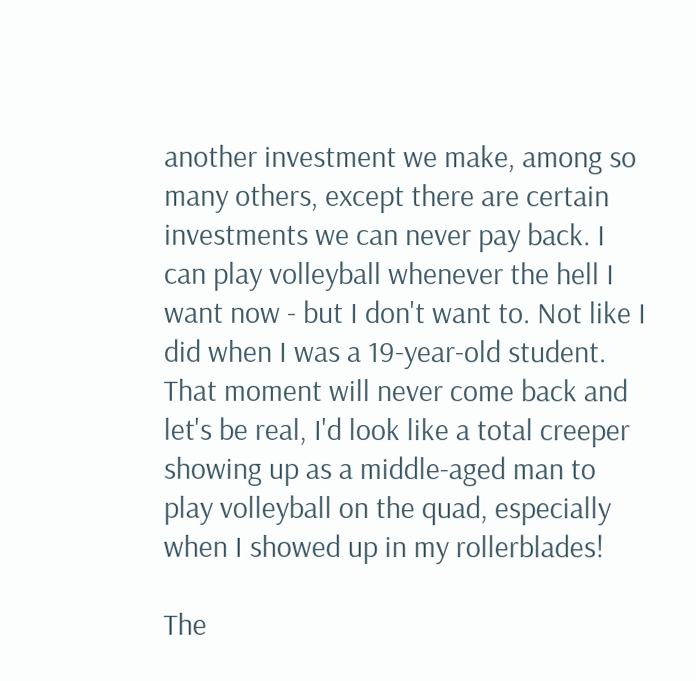another investment we make, among so many others, except there are certain investments we can never pay back. I can play volleyball whenever the hell I want now - but I don't want to. Not like I did when I was a 19-year-old student. That moment will never come back and let's be real, I'd look like a total creeper showing up as a middle-aged man to play volleyball on the quad, especially when I showed up in my rollerblades!

The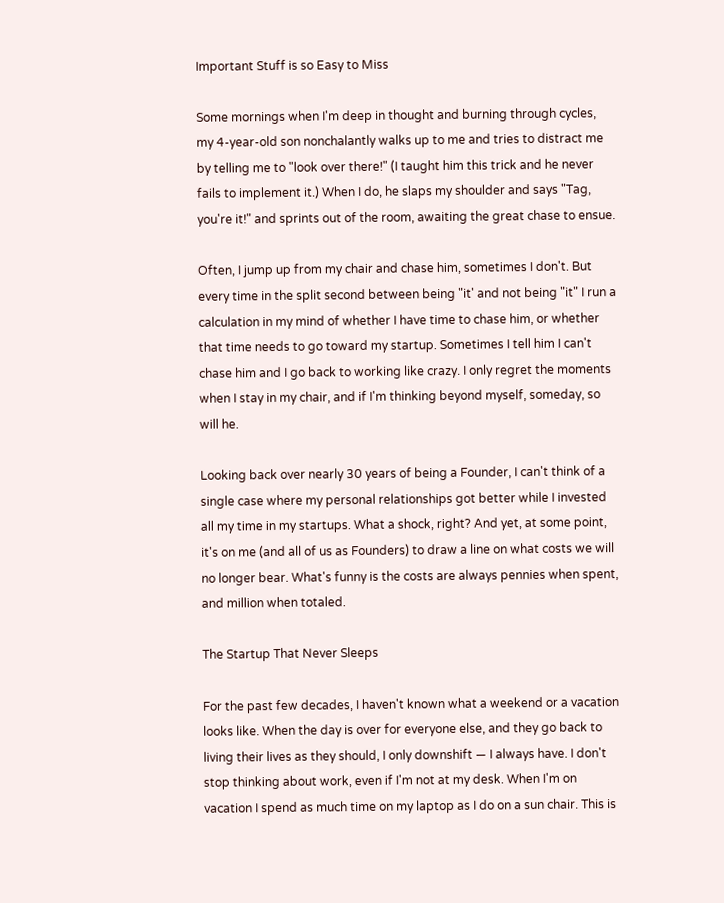Important Stuff is so Easy to Miss

Some mornings when I'm deep in thought and burning through cycles, my 4-year-old son nonchalantly walks up to me and tries to distract me by telling me to "look over there!" (I taught him this trick and he never fails to implement it.) When I do, he slaps my shoulder and says "Tag, you're it!" and sprints out of the room, awaiting the great chase to ensue.

Often, I jump up from my chair and chase him, sometimes I don't. But every time in the split second between being "it' and not being "it" I run a calculation in my mind of whether I have time to chase him, or whether that time needs to go toward my startup. Sometimes I tell him I can't chase him and I go back to working like crazy. I only regret the moments when I stay in my chair, and if I'm thinking beyond myself, someday, so will he.

Looking back over nearly 30 years of being a Founder, I can't think of a single case where my personal relationships got better while I invested all my time in my startups. What a shock, right? And yet, at some point, it's on me (and all of us as Founders) to draw a line on what costs we will no longer bear. What's funny is the costs are always pennies when spent, and million when totaled.

The Startup That Never Sleeps

For the past few decades, I haven't known what a weekend or a vacation looks like. When the day is over for everyone else, and they go back to living their lives as they should, I only downshift — I always have. I don't stop thinking about work, even if I'm not at my desk. When I'm on vacation I spend as much time on my laptop as I do on a sun chair. This is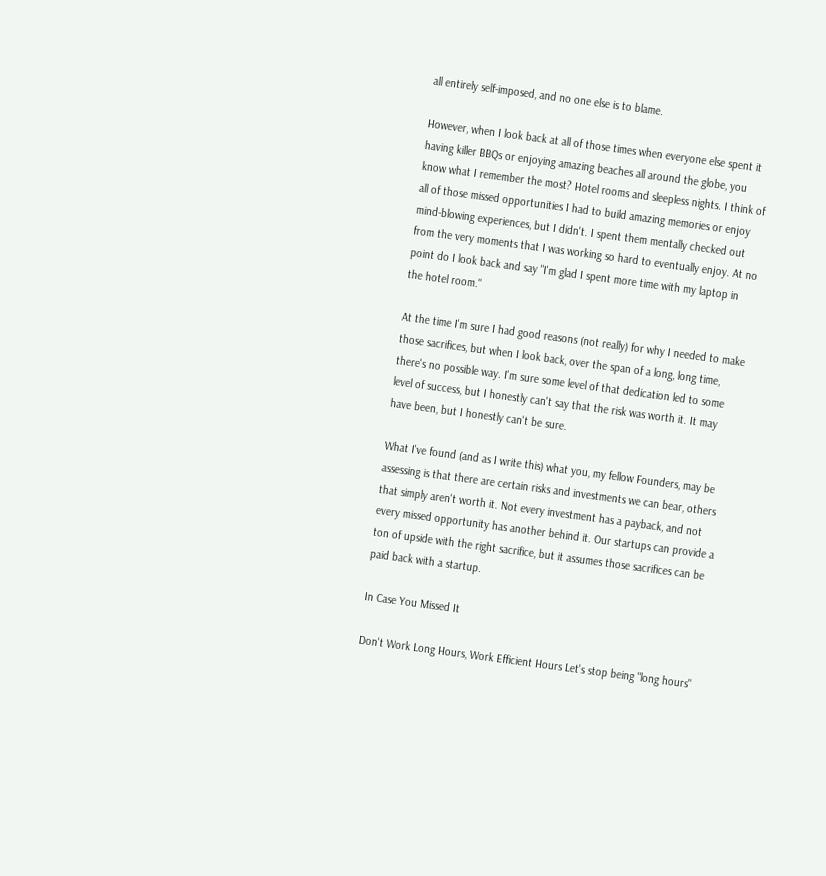all entirely self-imposed, and no one else is to blame.

However, when I look back at all of those times when everyone else spent it having killer BBQs or enjoying amazing beaches all around the globe, you know what I remember the most? Hotel rooms and sleepless nights. I think of all of those missed opportunities I had to build amazing memories or enjoy mind-blowing experiences, but I didn't. I spent them mentally checked out from the very moments that I was working so hard to eventually enjoy. At no point do I look back and say "I'm glad I spent more time with my laptop in the hotel room."

At the time I'm sure I had good reasons (not really) for why I needed to make those sacrifices, but when I look back, over the span of a long, long time, there's no possible way. I'm sure some level of that dedication led to some level of success, but I honestly can't say that the risk was worth it. It may have been, but I honestly can't be sure.

What I've found (and as I write this) what you, my fellow Founders, may be assessing is that there are certain risks and investments we can bear, others that simply aren't worth it. Not every investment has a payback, and not every missed opportunity has another behind it. Our startups can provide a ton of upside with the right sacrifice, but it assumes those sacrifices can be paid back with a startup.

In Case You Missed It

Don't Work Long Hours, Work Efficient Hours Let's stop being "long hours"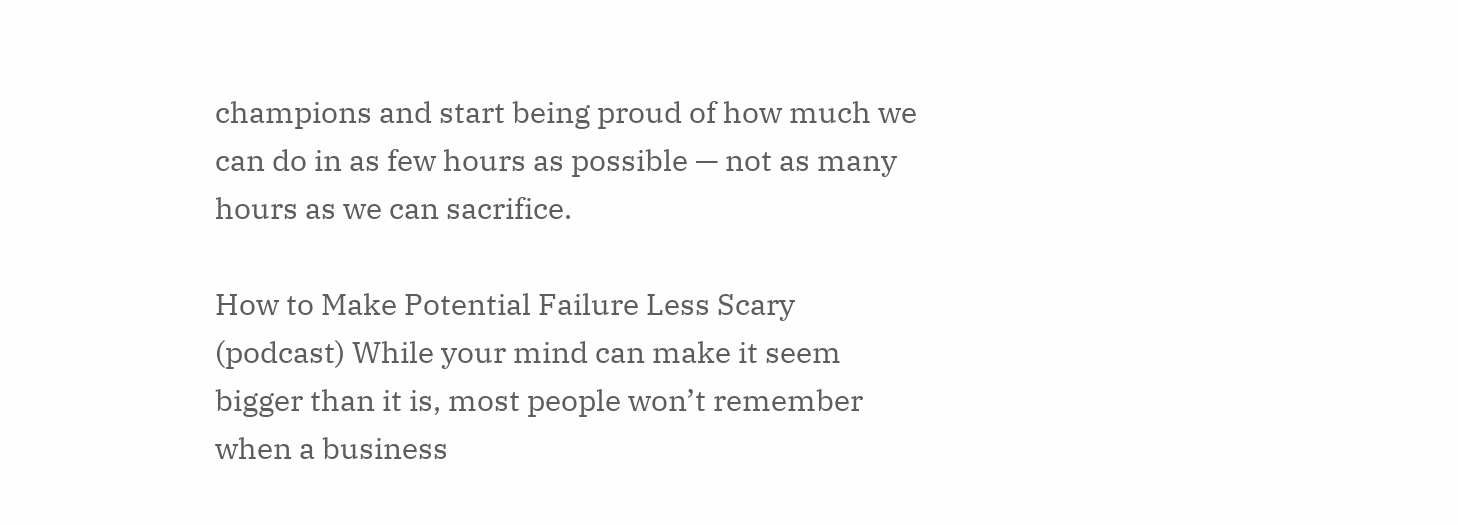champions and start being proud of how much we can do in as few hours as possible — not as many hours as we can sacrifice.

How to Make Potential Failure Less Scary (podcast) While your mind can make it seem bigger than it is, most people won’t remember when a business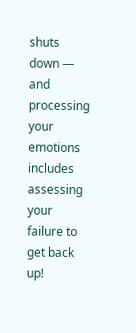shuts down — and processing your emotions includes assessing your failure to get back up!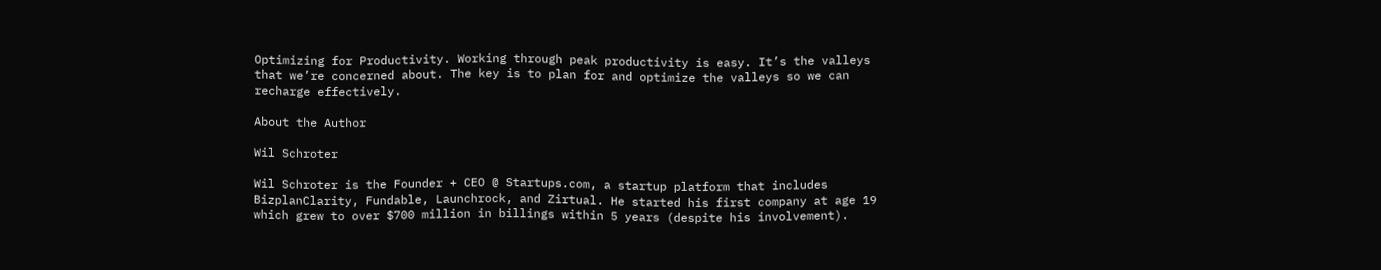Optimizing for Productivity. Working through peak productivity is easy. It’s the valleys that we’re concerned about. The key is to plan for and optimize the valleys so we can recharge effectively.

About the Author

Wil Schroter

Wil Schroter is the Founder + CEO @ Startups.com, a startup platform that includes BizplanClarity, Fundable, Launchrock, and Zirtual. He started his first company at age 19 which grew to over $700 million in billings within 5 years (despite his involvement).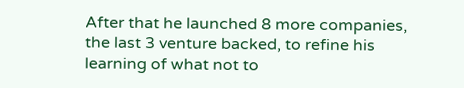After that he launched 8 more companies, the last 3 venture backed, to refine his learning of what not to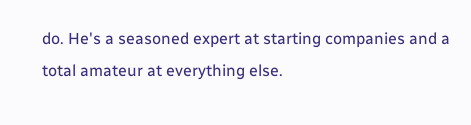do. He's a seasoned expert at starting companies and a total amateur at everything else.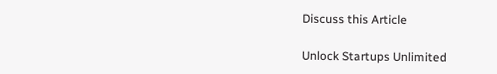Discuss this Article

Unlock Startups Unlimited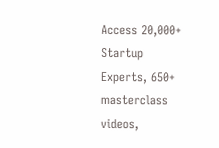Access 20,000+ Startup Experts, 650+ masterclass videos,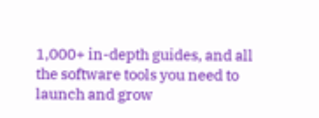1,000+ in-depth guides, and all the software tools you need to launch and grow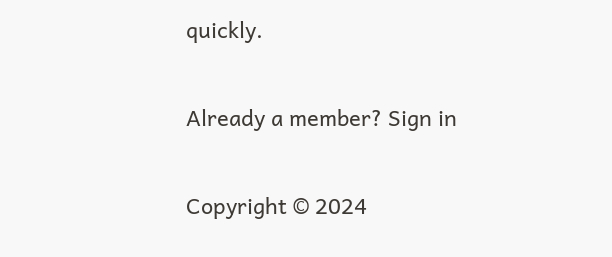quickly.

Already a member? Sign in

Copyright © 2024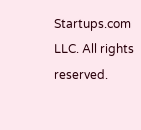Startups.com LLC. All rights reserved.